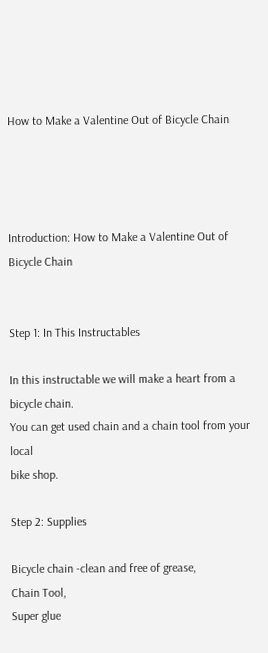How to Make a Valentine Out of Bicycle Chain




Introduction: How to Make a Valentine Out of Bicycle Chain


Step 1: In This Instructables

In this instructable we will make a heart from a bicycle chain.
You can get used chain and a chain tool from your local
bike shop.

Step 2: Supplies

Bicycle chain -clean and free of grease,
Chain Tool,
Super glue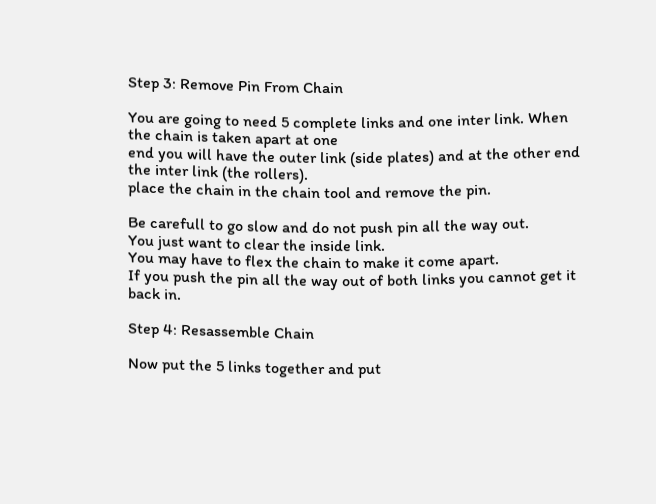Step 3: Remove Pin From Chain

You are going to need 5 complete links and one inter link. When the chain is taken apart at one
end you will have the outer link (side plates) and at the other end the inter link (the rollers).
place the chain in the chain tool and remove the pin.

Be carefull to go slow and do not push pin all the way out.
You just want to clear the inside link.
You may have to flex the chain to make it come apart.
If you push the pin all the way out of both links you cannot get it back in.

Step 4: Resassemble Chain

Now put the 5 links together and put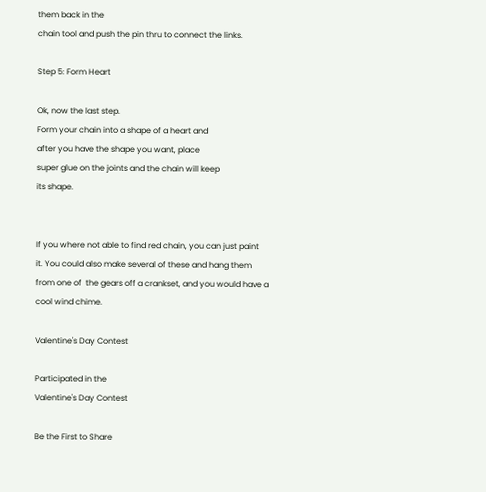them back in the
chain tool and push the pin thru to connect the links.

Step 5: Form Heart

Ok, now the last step.
Form your chain into a shape of a heart and
after you have the shape you want, place
super glue on the joints and the chain will keep
its shape.


If you where not able to find red chain, you can just paint
it. You could also make several of these and hang them
from one of  the gears off a crankset, and you would have a
cool wind chime.

Valentine's Day Contest

Participated in the
Valentine's Day Contest

Be the First to Share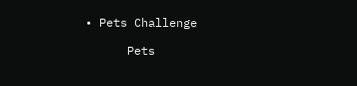• Pets Challenge

      Pets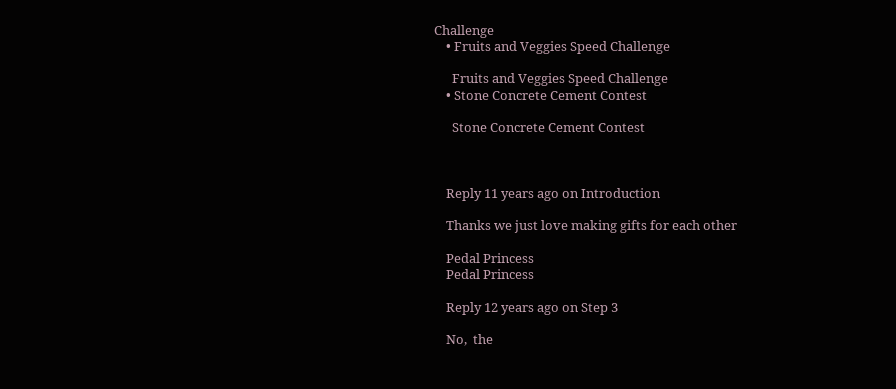Challenge
    • Fruits and Veggies Speed Challenge

      Fruits and Veggies Speed Challenge
    • Stone Concrete Cement Contest

      Stone Concrete Cement Contest



    Reply 11 years ago on Introduction

    Thanks we just love making gifts for each other

    Pedal Princess
    Pedal Princess

    Reply 12 years ago on Step 3

    No,  the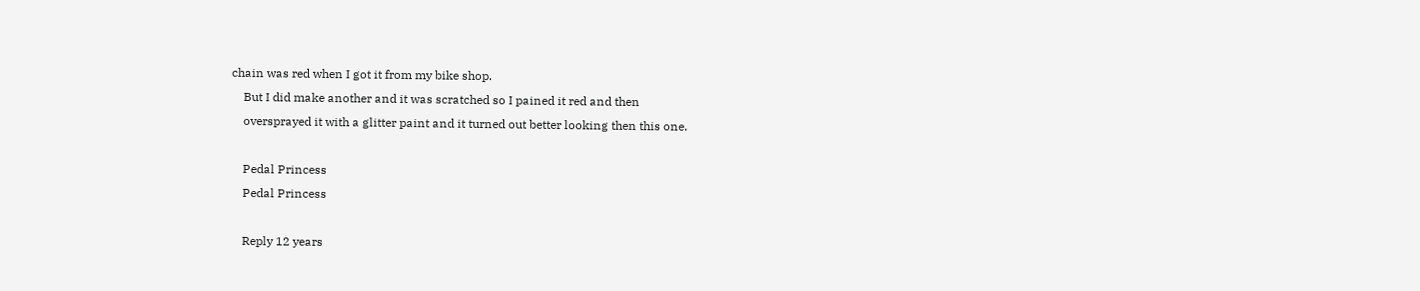chain was red when I got it from my bike shop.
    But I did make another and it was scratched so I pained it red and then
    oversprayed it with a glitter paint and it turned out better looking then this one.

    Pedal Princess
    Pedal Princess

    Reply 12 years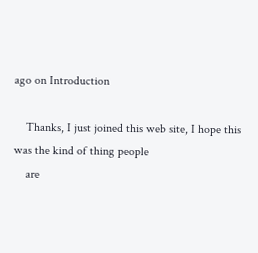ago on Introduction

    Thanks, I just joined this web site, I hope this was the kind of thing people
    are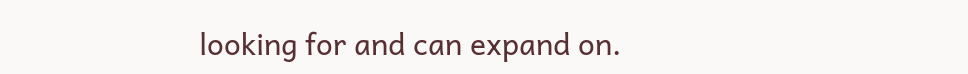looking for and can expand on.